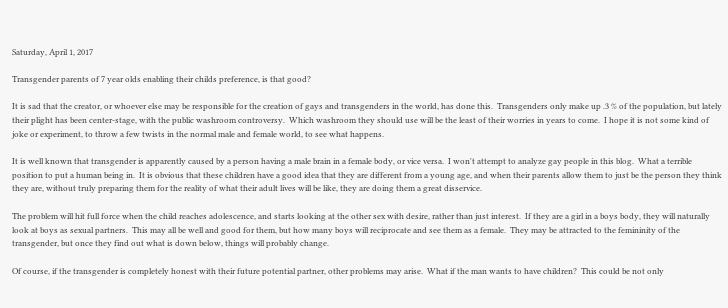Saturday, April 1, 2017

Transgender parents of 7 year olds enabling their childs preference, is that good?

It is sad that the creator, or whoever else may be responsible for the creation of gays and transgenders in the world, has done this.  Transgenders only make up .3 % of the population, but lately their plight has been center-stage, with the public washroom controversy.  Which washroom they should use will be the least of their worries in years to come.  I hope it is not some kind of joke or experiment, to throw a few twists in the normal male and female world, to see what happens.

It is well known that transgender is apparently caused by a person having a male brain in a female body, or vice versa.  I won't attempt to analyze gay people in this blog.  What a terrible position to put a human being in.  It is obvious that these children have a good idea that they are different from a young age, and when their parents allow them to just be the person they think they are, without truly preparing them for the reality of what their adult lives will be like, they are doing them a great disservice.

The problem will hit full force when the child reaches adolescence, and starts looking at the other sex with desire, rather than just interest.  If they are a girl in a boys body, they will naturally look at boys as sexual partners.  This may all be well and good for them, but how many boys will reciprocate and see them as a female.  They may be attracted to the femininity of the transgender, but once they find out what is down below, things will probably change.

Of course, if the transgender is completely honest with their future potential partner, other problems may arise.  What if the man wants to have children?  This could be not only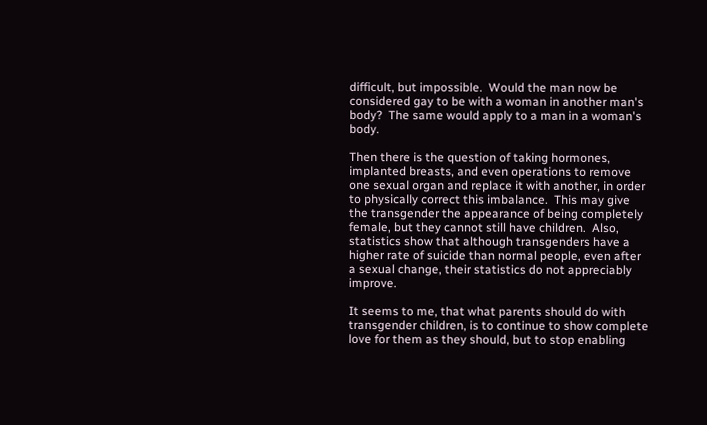difficult, but impossible.  Would the man now be considered gay to be with a woman in another man's body?  The same would apply to a man in a woman's body.

Then there is the question of taking hormones, implanted breasts, and even operations to remove one sexual organ and replace it with another, in order to physically correct this imbalance.  This may give the transgender the appearance of being completely female, but they cannot still have children.  Also, statistics show that although transgenders have a higher rate of suicide than normal people, even after a sexual change, their statistics do not appreciably improve.

It seems to me, that what parents should do with transgender children, is to continue to show complete love for them as they should, but to stop enabling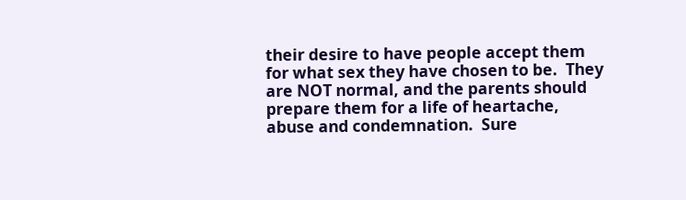their desire to have people accept them for what sex they have chosen to be.  They are NOT normal, and the parents should prepare them for a life of heartache, abuse and condemnation.  Sure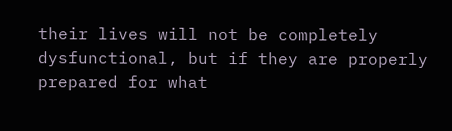their lives will not be completely dysfunctional, but if they are properly prepared for what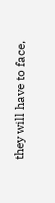they will have to face,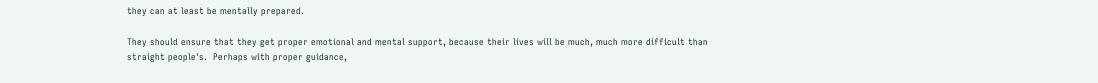they can at least be mentally prepared.

They should ensure that they get proper emotional and mental support, because their lives will be much, much more difficult than straight people's.  Perhaps with proper guidance,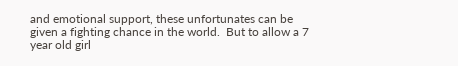and emotional support, these unfortunates can be given a fighting chance in the world.  But to allow a 7 year old girl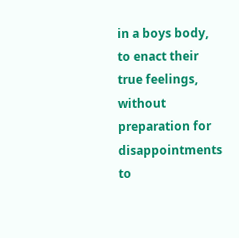in a boys body, to enact their true feelings, without preparation for disappointments to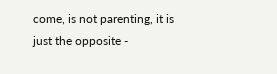come, is not parenting, it is just the opposite -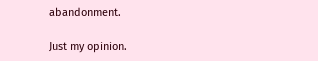abandonment.

Just my opinion.